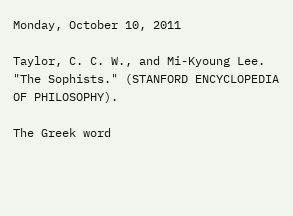Monday, October 10, 2011

Taylor, C. C. W., and Mi-Kyoung Lee. "The Sophists." (STANFORD ENCYCLOPEDIA OF PHILOSOPHY).

The Greek word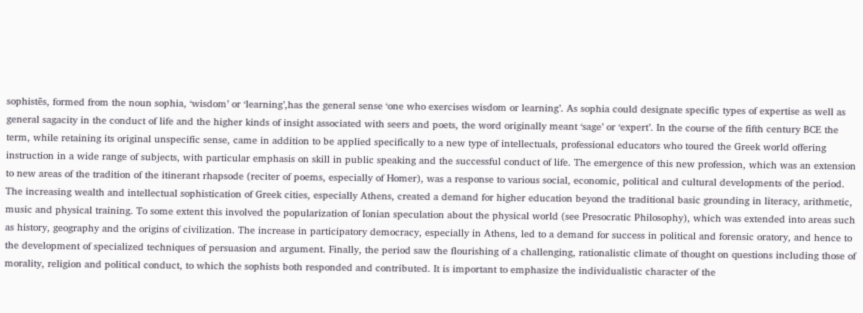sophistēs, formed from the noun sophia, ‘wisdom’ or ‘learning’,has the general sense ‘one who exercises wisdom or learning’. As sophia could designate specific types of expertise as well as general sagacity in the conduct of life and the higher kinds of insight associated with seers and poets, the word originally meant ‘sage’ or ‘expert’. In the course of the fifth century BCE the term, while retaining its original unspecific sense, came in addition to be applied specifically to a new type of intellectuals, professional educators who toured the Greek world offering instruction in a wide range of subjects, with particular emphasis on skill in public speaking and the successful conduct of life. The emergence of this new profession, which was an extension to new areas of the tradition of the itinerant rhapsode (reciter of poems, especially of Homer), was a response to various social, economic, political and cultural developments of the period. The increasing wealth and intellectual sophistication of Greek cities, especially Athens, created a demand for higher education beyond the traditional basic grounding in literacy, arithmetic, music and physical training. To some extent this involved the popularization of Ionian speculation about the physical world (see Presocratic Philosophy), which was extended into areas such as history, geography and the origins of civilization. The increase in participatory democracy, especially in Athens, led to a demand for success in political and forensic oratory, and hence to the development of specialized techniques of persuasion and argument. Finally, the period saw the flourishing of a challenging, rationalistic climate of thought on questions including those of morality, religion and political conduct, to which the sophists both responded and contributed. It is important to emphasize the individualistic character of the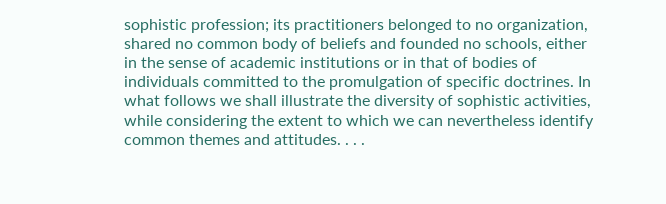sophistic profession; its practitioners belonged to no organization, shared no common body of beliefs and founded no schools, either in the sense of academic institutions or in that of bodies of individuals committed to the promulgation of specific doctrines. In what follows we shall illustrate the diversity of sophistic activities, while considering the extent to which we can nevertheless identify common themes and attitudes. . . .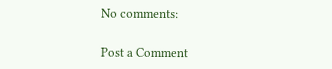No comments:

Post a Comment